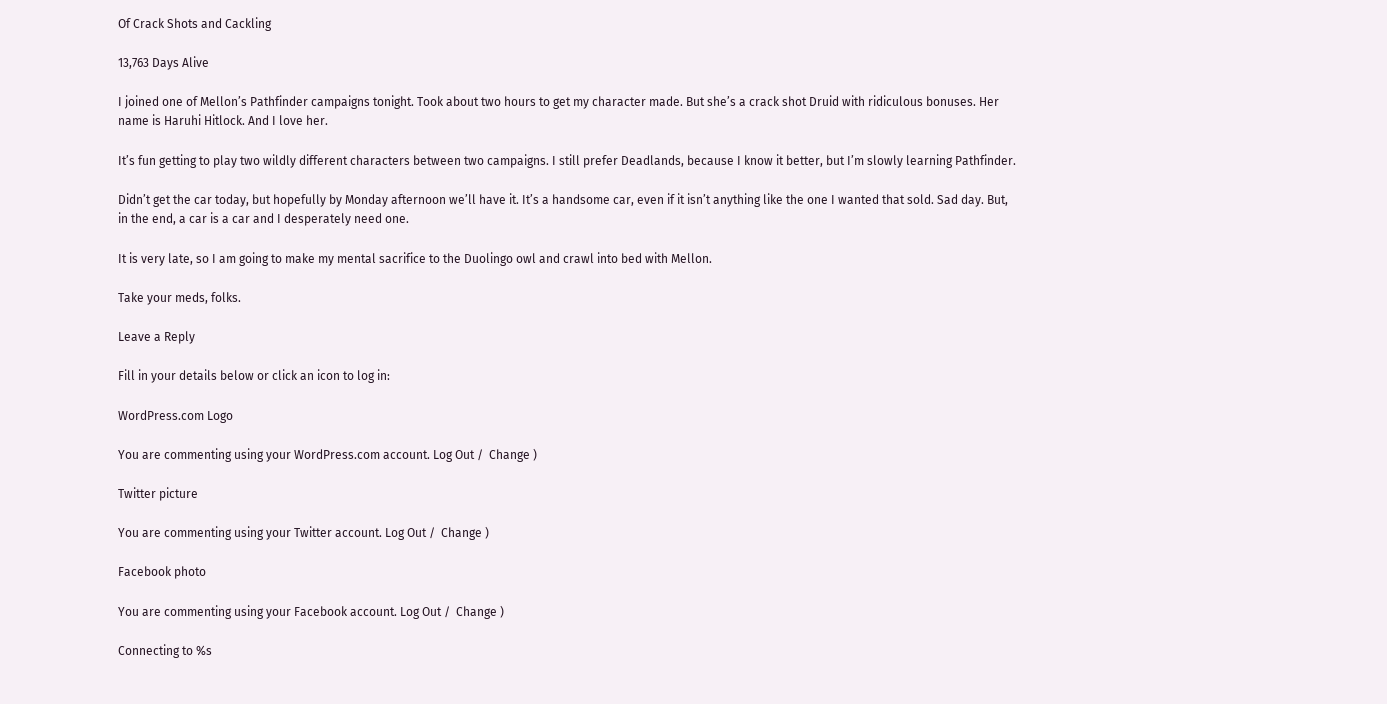Of Crack Shots and Cackling

13,763 Days Alive

I joined one of Mellon’s Pathfinder campaigns tonight. Took about two hours to get my character made. But she’s a crack shot Druid with ridiculous bonuses. Her name is Haruhi Hitlock. And I love her.

It’s fun getting to play two wildly different characters between two campaigns. I still prefer Deadlands, because I know it better, but I’m slowly learning Pathfinder.

Didn’t get the car today, but hopefully by Monday afternoon we’ll have it. It’s a handsome car, even if it isn’t anything like the one I wanted that sold. Sad day. But, in the end, a car is a car and I desperately need one.

It is very late, so I am going to make my mental sacrifice to the Duolingo owl and crawl into bed with Mellon.

Take your meds, folks.

Leave a Reply

Fill in your details below or click an icon to log in:

WordPress.com Logo

You are commenting using your WordPress.com account. Log Out /  Change )

Twitter picture

You are commenting using your Twitter account. Log Out /  Change )

Facebook photo

You are commenting using your Facebook account. Log Out /  Change )

Connecting to %s